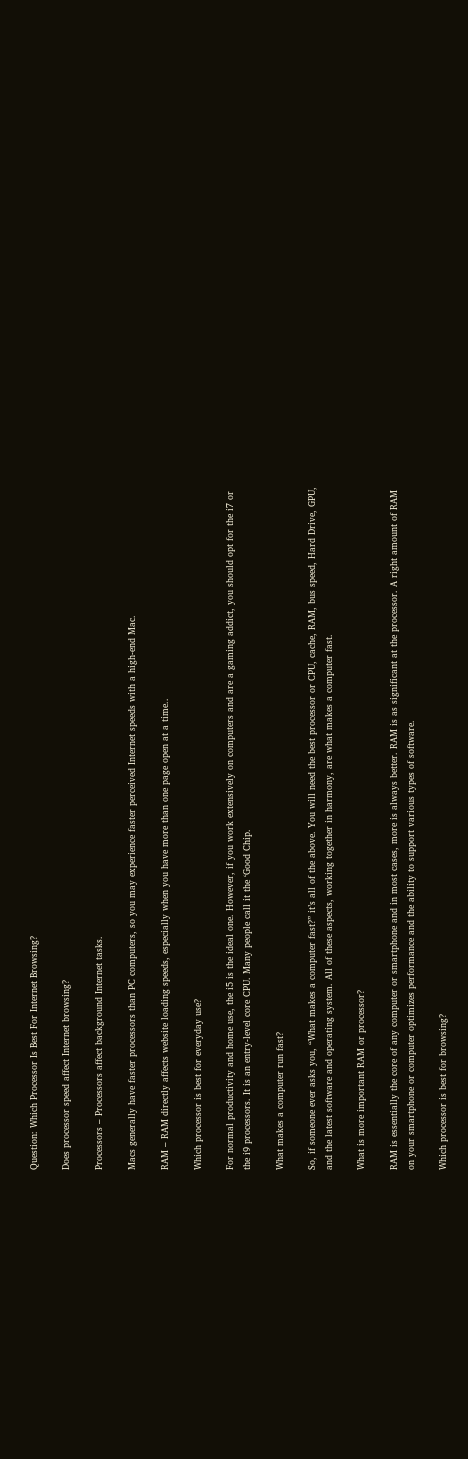Question: Which Processor Is Best For Internet Browsing?

Does processor speed affect Internet browsing?

Processors – Processors affect background Internet tasks.

Macs generally have faster processors than PC computers, so you may experience faster perceived Internet speeds with a high-end Mac.

RAM – RAM directly affects website loading speeds, especially when you have more than one page open at a time..

Which processor is best for everyday use?

For normal productivity and home use, the i5 is the ideal one. However, if you work extensively on computers and are a gaming addict, you should opt for the i7 or the i9 processors. It is an entry-level core CPU. Many people call it the ‘Good Chip.

What makes a computer run fast?

So, if someone ever asks you, “What makes a computer fast?” it’s all of the above. You will need the best processor or CPU, cache, RAM, bus speed, Hard Drive, GPU, and the latest software and operating system. All of these aspects, working together in harmony, are what makes a computer fast.

What is more important RAM or processor?

RAM is essentially the core of any computer or smartphone and in most cases, more is always better. RAM is as significant at the processor. A right amount of RAM on your smartphone or computer optimizes performance and the ability to support various types of software.

Which processor is best for browsing?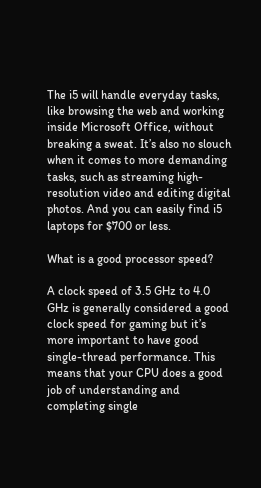The i5 will handle everyday tasks, like browsing the web and working inside Microsoft Office, without breaking a sweat. It’s also no slouch when it comes to more demanding tasks, such as streaming high-resolution video and editing digital photos. And you can easily find i5 laptops for $700 or less.

What is a good processor speed?

A clock speed of 3.5 GHz to 4.0 GHz is generally considered a good clock speed for gaming but it’s more important to have good single-thread performance. This means that your CPU does a good job of understanding and completing single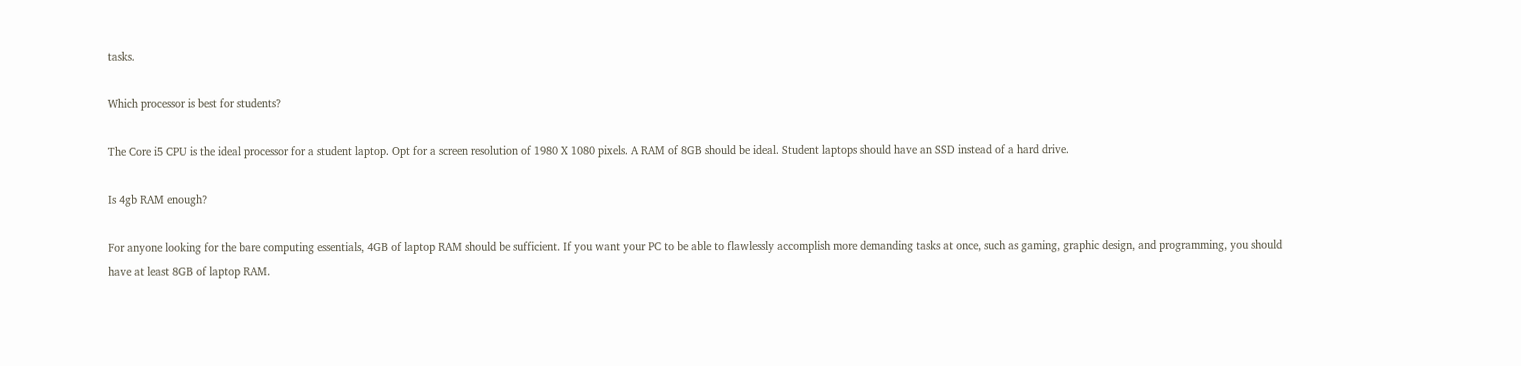tasks.

Which processor is best for students?

The Core i5 CPU is the ideal processor for a student laptop. Opt for a screen resolution of 1980 X 1080 pixels. A RAM of 8GB should be ideal. Student laptops should have an SSD instead of a hard drive.

Is 4gb RAM enough?

For anyone looking for the bare computing essentials, 4GB of laptop RAM should be sufficient. If you want your PC to be able to flawlessly accomplish more demanding tasks at once, such as gaming, graphic design, and programming, you should have at least 8GB of laptop RAM.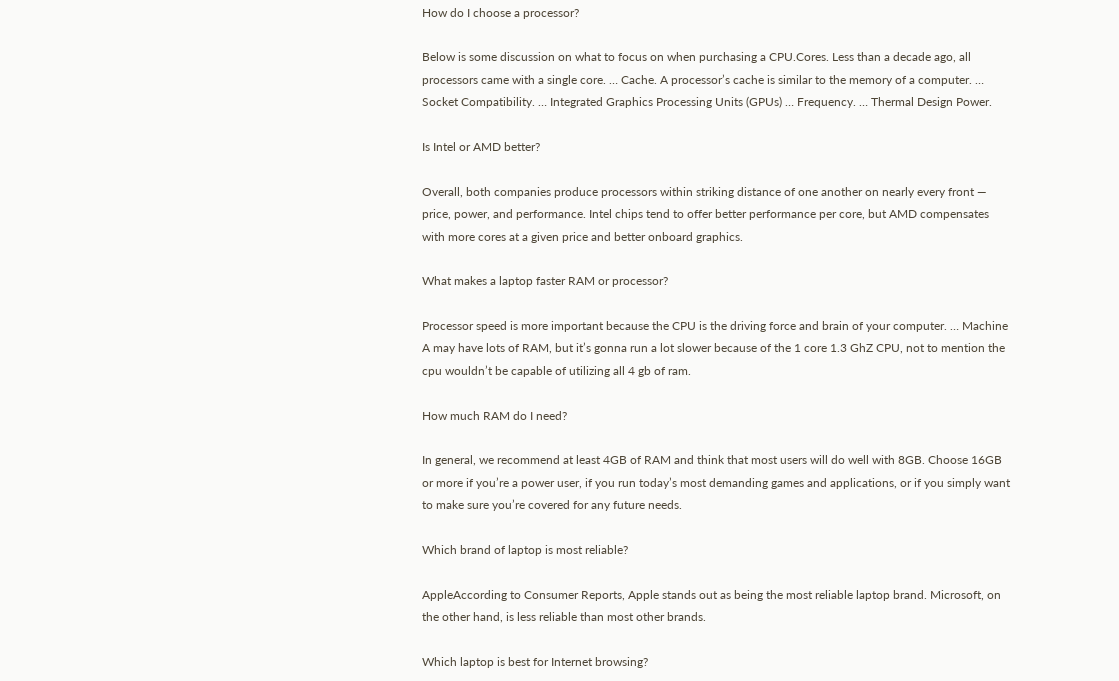How do I choose a processor?

Below is some discussion on what to focus on when purchasing a CPU.Cores. Less than a decade ago, all processors came with a single core. … Cache. A processor’s cache is similar to the memory of a computer. … Socket Compatibility. … Integrated Graphics Processing Units (GPUs) … Frequency. … Thermal Design Power.

Is Intel or AMD better?

Overall, both companies produce processors within striking distance of one another on nearly every front — price, power, and performance. Intel chips tend to offer better performance per core, but AMD compensates with more cores at a given price and better onboard graphics.

What makes a laptop faster RAM or processor?

Processor speed is more important because the CPU is the driving force and brain of your computer. … Machine A may have lots of RAM, but it’s gonna run a lot slower because of the 1 core 1.3 GhZ CPU, not to mention the cpu wouldn’t be capable of utilizing all 4 gb of ram.

How much RAM do I need?

In general, we recommend at least 4GB of RAM and think that most users will do well with 8GB. Choose 16GB or more if you’re a power user, if you run today’s most demanding games and applications, or if you simply want to make sure you’re covered for any future needs.

Which brand of laptop is most reliable?

AppleAccording to Consumer Reports, Apple stands out as being the most reliable laptop brand. Microsoft, on the other hand, is less reliable than most other brands.

Which laptop is best for Internet browsing?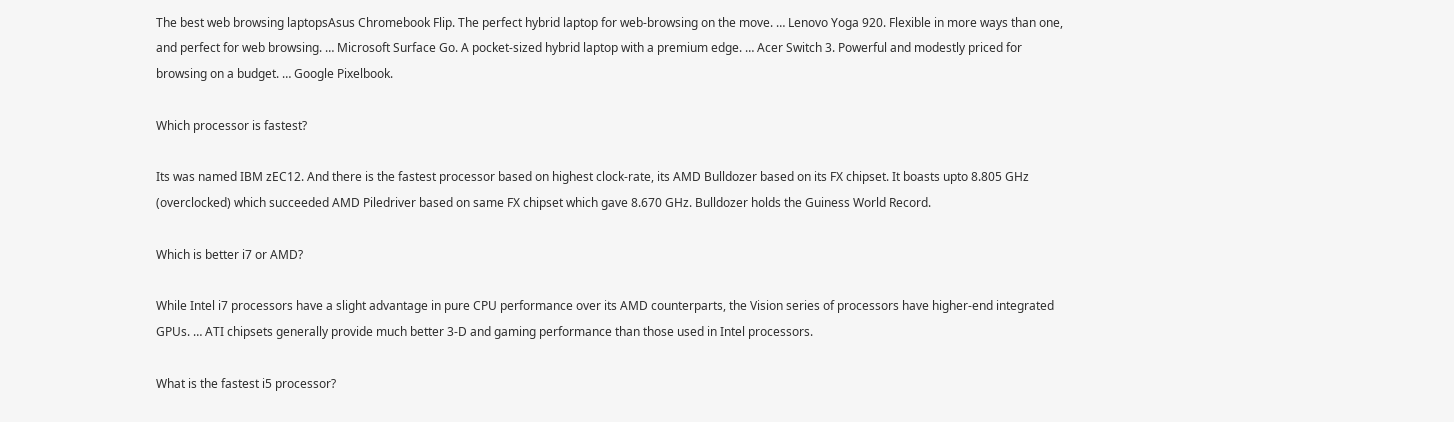The best web browsing laptopsAsus Chromebook Flip. The perfect hybrid laptop for web-browsing on the move. … Lenovo Yoga 920. Flexible in more ways than one, and perfect for web browsing. … Microsoft Surface Go. A pocket-sized hybrid laptop with a premium edge. … Acer Switch 3. Powerful and modestly priced for browsing on a budget. … Google Pixelbook.

Which processor is fastest?

Its was named IBM zEC12. And there is the fastest processor based on highest clock-rate, its AMD Bulldozer based on its FX chipset. It boasts upto 8.805 GHz (overclocked) which succeeded AMD Piledriver based on same FX chipset which gave 8.670 GHz. Bulldozer holds the Guiness World Record.

Which is better i7 or AMD?

While Intel i7 processors have a slight advantage in pure CPU performance over its AMD counterparts, the Vision series of processors have higher-end integrated GPUs. … ATI chipsets generally provide much better 3-D and gaming performance than those used in Intel processors.

What is the fastest i5 processor?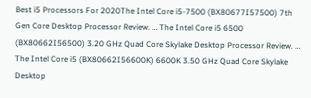Best i5 Processors For 2020The Intel Core i5-7500 (BX80677I57500) 7th Gen Core Desktop Processor Review. … The Intel Core i5 6500 (BX80662I56500) 3.20 GHz Quad Core Skylake Desktop Processor Review. … The Intel Core i5 (BX80662I56600K) 6600K 3.50 GHz Quad Core Skylake Desktop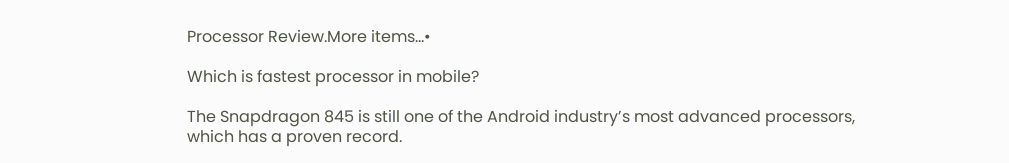Processor Review.More items…•

Which is fastest processor in mobile?

The Snapdragon 845 is still one of the Android industry’s most advanced processors, which has a proven record.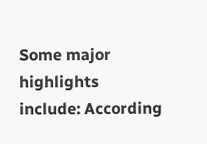Some major highlights include: According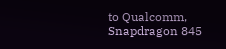to Qualcomm, Snapdragon 845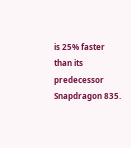is 25% faster than its predecessor Snapdragon 835.